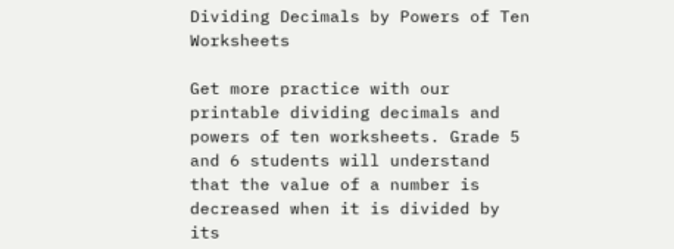Dividing Decimals by Powers of Ten Worksheets

Get more practice with our printable dividing decimals and powers of ten worksheets. Grade 5 and 6 students will understand that the value of a number is decreased when it is divided by its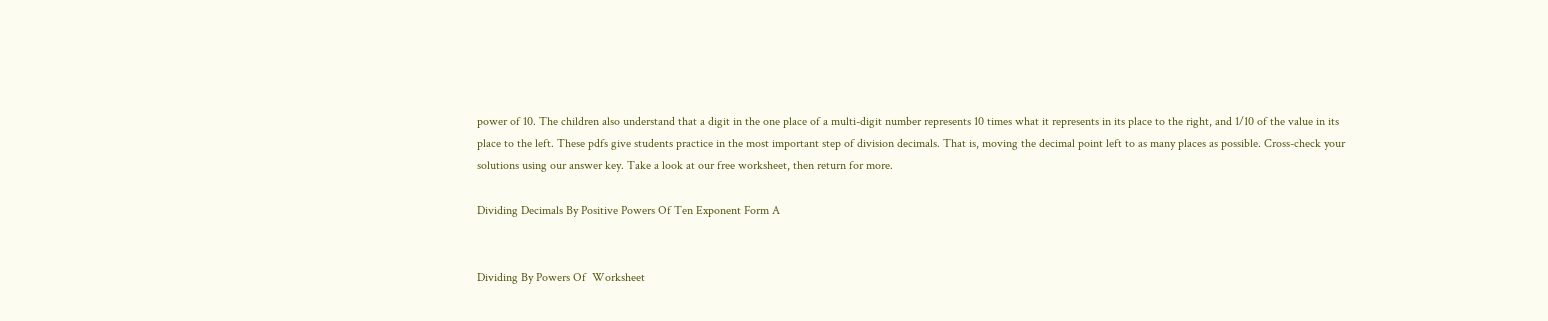power of 10. The children also understand that a digit in the one place of a multi-digit number represents 10 times what it represents in its place to the right, and 1/10 of the value in its place to the left. These pdfs give students practice in the most important step of division decimals. That is, moving the decimal point left to as many places as possible. Cross-check your solutions using our answer key. Take a look at our free worksheet, then return for more.

Dividing Decimals By Positive Powers Of Ten Exponent Form A


Dividing By Powers Of  Worksheet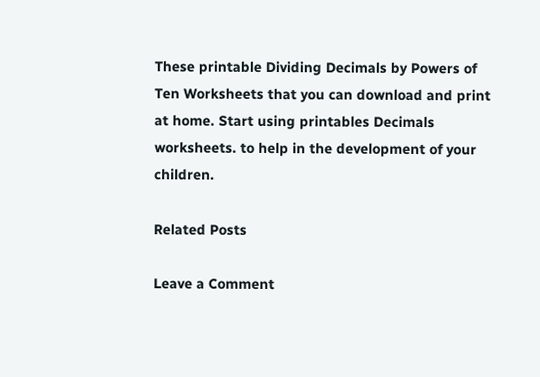These printable Dividing Decimals by Powers of Ten Worksheets that you can download and print at home. Start using printables Decimals worksheets. to help in the development of your children.

Related Posts

Leave a Comment